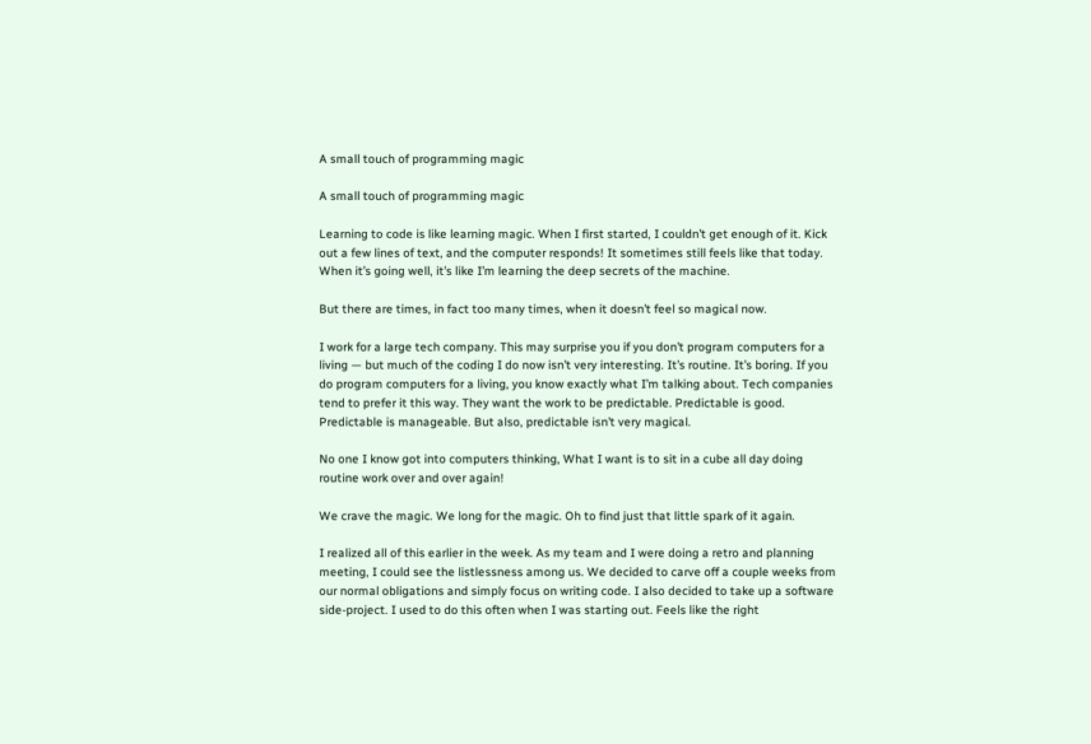A small touch of programming magic

A small touch of programming magic

Learning to code is like learning magic. When I first started, I couldn’t get enough of it. Kick out a few lines of text, and the computer responds! It sometimes still feels like that today. When it’s going well, it’s like I’m learning the deep secrets of the machine.

But there are times, in fact too many times, when it doesn’t feel so magical now.

I work for a large tech company. This may surprise you if you don’t program computers for a living — but much of the coding I do now isn’t very interesting. It’s routine. It’s boring. If you do program computers for a living, you know exactly what I’m talking about. Tech companies tend to prefer it this way. They want the work to be predictable. Predictable is good. Predictable is manageable. But also, predictable isn’t very magical.

No one I know got into computers thinking, What I want is to sit in a cube all day doing routine work over and over again!

We crave the magic. We long for the magic. Oh to find just that little spark of it again.

I realized all of this earlier in the week. As my team and I were doing a retro and planning meeting, I could see the listlessness among us. We decided to carve off a couple weeks from our normal obligations and simply focus on writing code. I also decided to take up a software side-project. I used to do this often when I was starting out. Feels like the right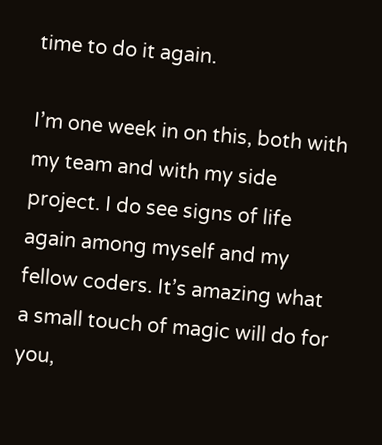time to do it again.

I’m one week in on this, both with my team and with my side project. I do see signs of life again among myself and my fellow coders. It’s amazing what a small touch of magic will do for you,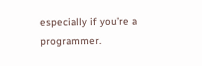especially if you’re a programmer.